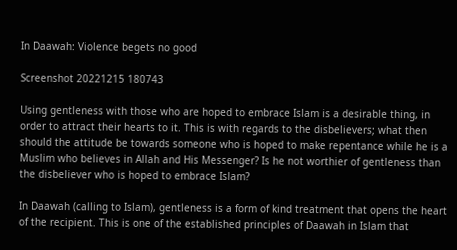In Daawah: Violence begets no good

Screenshot 20221215 180743

Using gentleness with those who are hoped to embrace Islam is a desirable thing, in order to attract their hearts to it. This is with regards to the disbelievers; what then should the attitude be towards someone who is hoped to make repentance while he is a Muslim who believes in Allah and His Messenger? Is he not worthier of gentleness than the disbeliever who is hoped to embrace Islam?

In Daawah (calling to Islam), gentleness is a form of kind treatment that opens the heart of the recipient. This is one of the established principles of Daawah in Islam that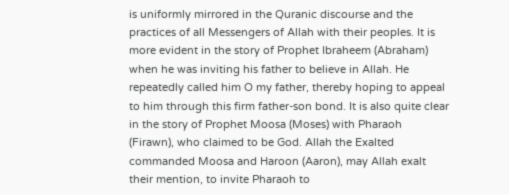is uniformly mirrored in the Quranic discourse and the practices of all Messengers of Allah with their peoples. It is more evident in the story of Prophet Ibraheem (Abraham) when he was inviting his father to believe in Allah. He repeatedly called him O my father, thereby hoping to appeal to him through this firm father-son bond. It is also quite clear in the story of Prophet Moosa (Moses) with Pharaoh (Firawn), who claimed to be God. Allah the Exalted commanded Moosa and Haroon (Aaron), may Allah exalt their mention, to invite Pharaoh to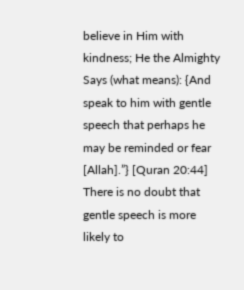believe in Him with kindness; He the Almighty Says (what means): {And speak to him with gentle speech that perhaps he may be reminded or fear [Allah].”} [Quran 20:44] There is no doubt that gentle speech is more likely to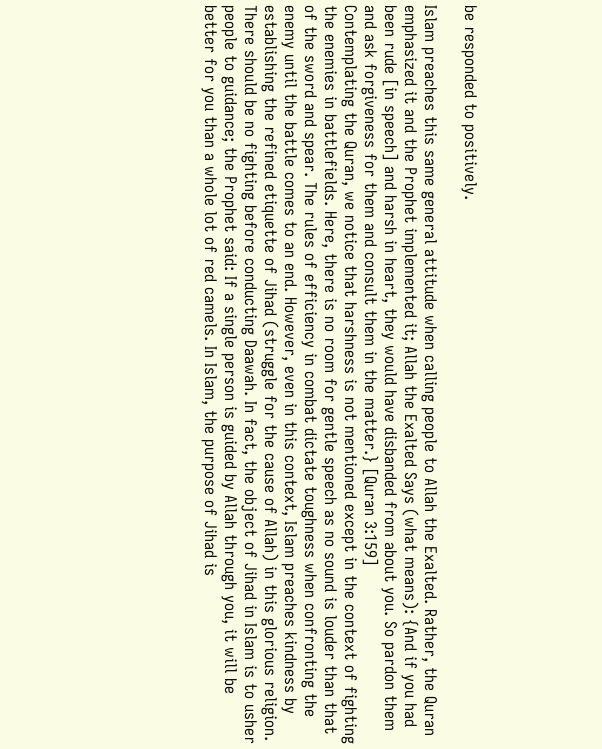be responded to positively.

Islam preaches this same general attitude when calling people to Allah the Exalted. Rather, the Quran emphasized it and the Prophet implemented it; Allah the Exalted Says (what means): {And if you had been rude [in speech] and harsh in heart, they would have disbanded from about you. So pardon them and ask forgiveness for them and consult them in the matter.} [Quran 3:159]
Contemplating the Quran, we notice that harshness is not mentioned except in the context of fighting the enemies in battlefields. Here, there is no room for gentle speech as no sound is louder than that of the sword and spear. The rules of efficiency in combat dictate toughness when confronting the enemy until the battle comes to an end. However, even in this context, Islam preaches kindness by establishing the refined etiquette of Jihad (struggle for the cause of Allah) in this glorious religion. There should be no fighting before conducting Daawah. In fact, the object of Jihad in Islam is to usher people to guidance; the Prophet said: If a single person is guided by Allah through you, it will be better for you than a whole lot of red camels. In Islam, the purpose of Jihad is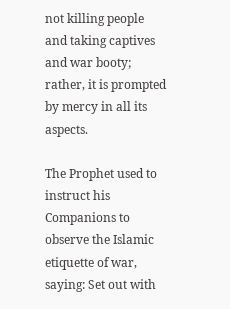not killing people and taking captives and war booty; rather, it is prompted by mercy in all its aspects.

The Prophet used to instruct his Companions to observe the Islamic etiquette of war, saying: Set out with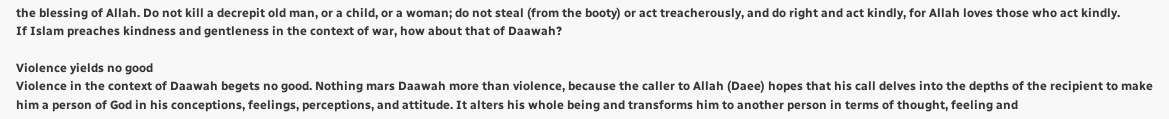the blessing of Allah. Do not kill a decrepit old man, or a child, or a woman; do not steal (from the booty) or act treacherously, and do right and act kindly, for Allah loves those who act kindly.
If Islam preaches kindness and gentleness in the context of war, how about that of Daawah?

Violence yields no good
Violence in the context of Daawah begets no good. Nothing mars Daawah more than violence, because the caller to Allah (Daee) hopes that his call delves into the depths of the recipient to make him a person of God in his conceptions, feelings, perceptions, and attitude. It alters his whole being and transforms him to another person in terms of thought, feeling and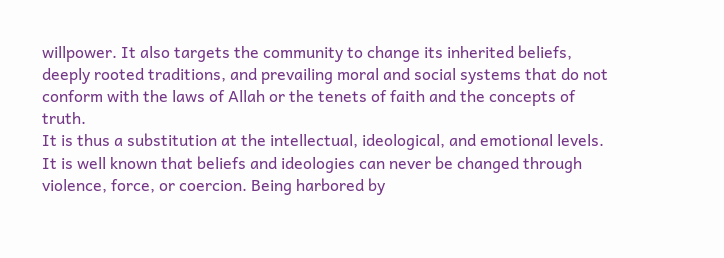willpower. It also targets the community to change its inherited beliefs, deeply rooted traditions, and prevailing moral and social systems that do not conform with the laws of Allah or the tenets of faith and the concepts of truth.
It is thus a substitution at the intellectual, ideological, and emotional levels. It is well known that beliefs and ideologies can never be changed through violence, force, or coercion. Being harbored by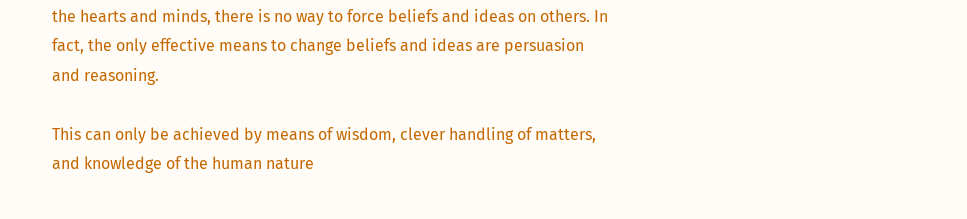the hearts and minds, there is no way to force beliefs and ideas on others. In fact, the only effective means to change beliefs and ideas are persuasion and reasoning.

This can only be achieved by means of wisdom, clever handling of matters, and knowledge of the human nature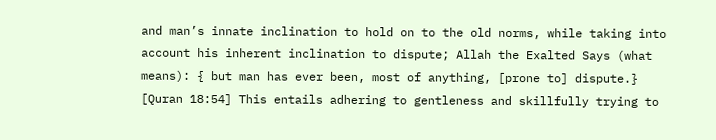and man’s innate inclination to hold on to the old norms, while taking into account his inherent inclination to dispute; Allah the Exalted Says (what means): { but man has ever been, most of anything, [prone to] dispute.} [Quran 18:54] This entails adhering to gentleness and skillfully trying to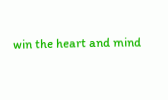win the heart and mind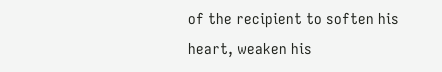of the recipient to soften his heart, weaken his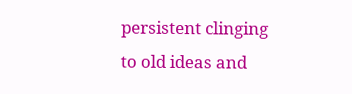persistent clinging to old ideas and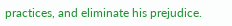practices, and eliminate his prejudice.